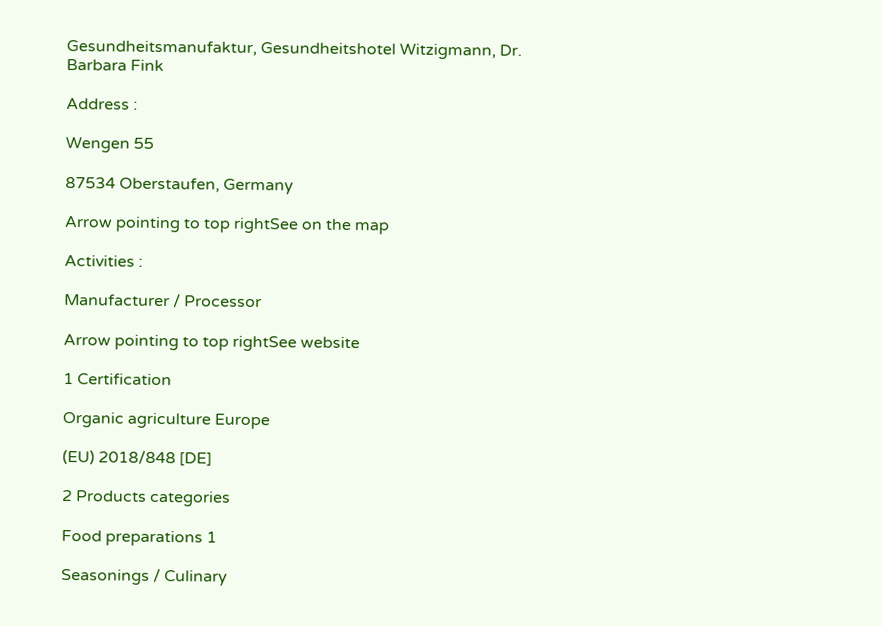Gesundheitsmanufaktur, Gesundheitshotel Witzigmann, Dr. Barbara Fink

Address :

Wengen 55

87534 Oberstaufen, Germany

Arrow pointing to top rightSee on the map

Activities :

Manufacturer / Processor

Arrow pointing to top rightSee website

1 Certification

Organic agriculture Europe

(EU) 2018/848 [DE]

2 Products categories

Food preparations 1

Seasonings / Culinary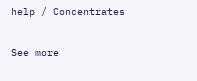help / Concentrates

See more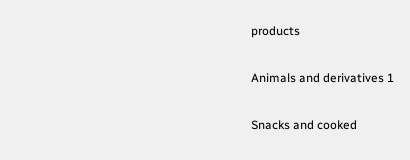products

Animals and derivatives 1

Snacks and cooked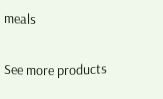meals

See more products